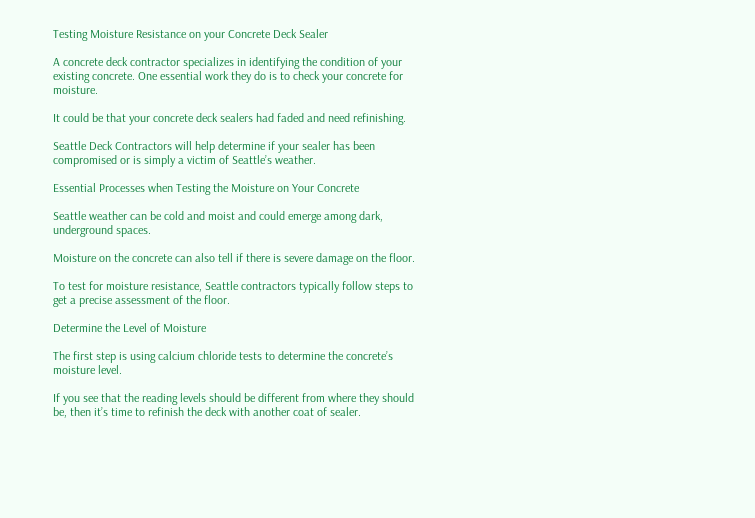Testing Moisture Resistance on your Concrete Deck Sealer

A concrete deck contractor specializes in identifying the condition of your existing concrete. One essential work they do is to check your concrete for moisture.

It could be that your concrete deck sealers had faded and need refinishing.

Seattle Deck Contractors will help determine if your sealer has been compromised or is simply a victim of Seattle’s weather.

Essential Processes when Testing the Moisture on Your Concrete

Seattle weather can be cold and moist and could emerge among dark, underground spaces.

Moisture on the concrete can also tell if there is severe damage on the floor.

To test for moisture resistance, Seattle contractors typically follow steps to get a precise assessment of the floor.

Determine the Level of Moisture

The first step is using calcium chloride tests to determine the concrete’s moisture level.

If you see that the reading levels should be different from where they should be, then it’s time to refinish the deck with another coat of sealer.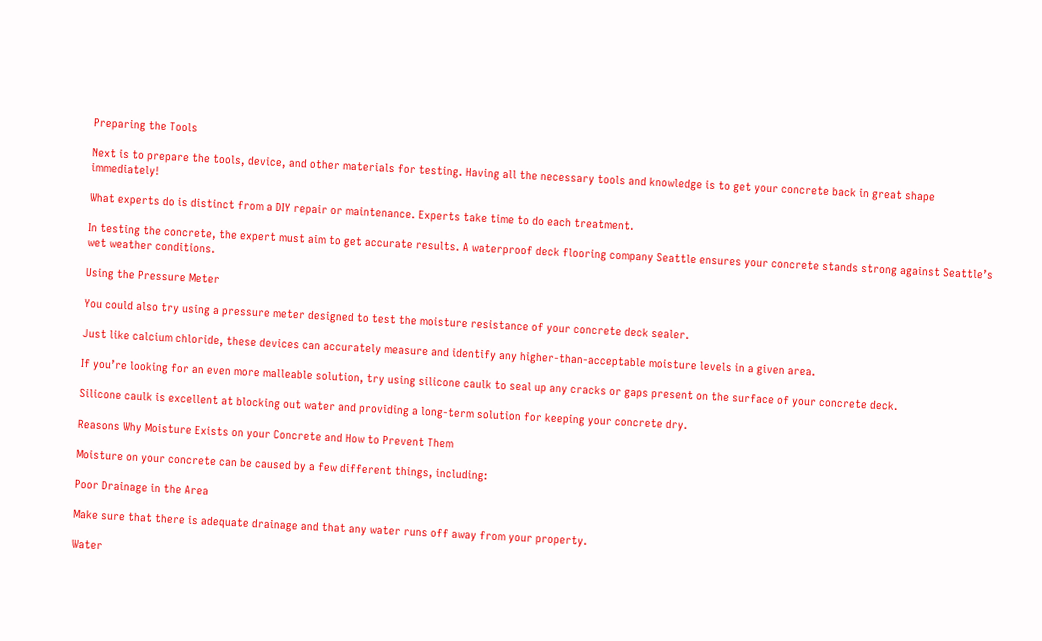Preparing the Tools

Next is to prepare the tools, device, and other materials for testing. Having all the necessary tools and knowledge is to get your concrete back in great shape immediately!

What experts do is distinct from a DIY repair or maintenance. Experts take time to do each treatment.

In testing the concrete, the expert must aim to get accurate results. A waterproof deck flooring company Seattle ensures your concrete stands strong against Seattle’s wet weather conditions.

Using the Pressure Meter

You could also try using a pressure meter designed to test the moisture resistance of your concrete deck sealer.

Just like calcium chloride, these devices can accurately measure and identify any higher-than-acceptable moisture levels in a given area.

If you’re looking for an even more malleable solution, try using silicone caulk to seal up any cracks or gaps present on the surface of your concrete deck.

Silicone caulk is excellent at blocking out water and providing a long-term solution for keeping your concrete dry.

Reasons Why Moisture Exists on your Concrete and How to Prevent Them

Moisture on your concrete can be caused by a few different things, including:

Poor Drainage in the Area

Make sure that there is adequate drainage and that any water runs off away from your property.

Water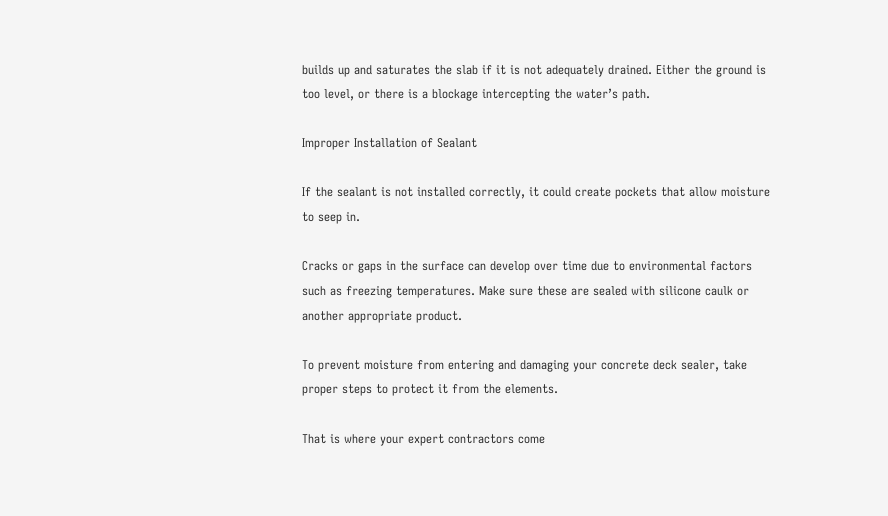builds up and saturates the slab if it is not adequately drained. Either the ground is too level, or there is a blockage intercepting the water’s path.

Improper Installation of Sealant

If the sealant is not installed correctly, it could create pockets that allow moisture to seep in.

Cracks or gaps in the surface can develop over time due to environmental factors such as freezing temperatures. Make sure these are sealed with silicone caulk or another appropriate product.

To prevent moisture from entering and damaging your concrete deck sealer, take proper steps to protect it from the elements.

That is where your expert contractors come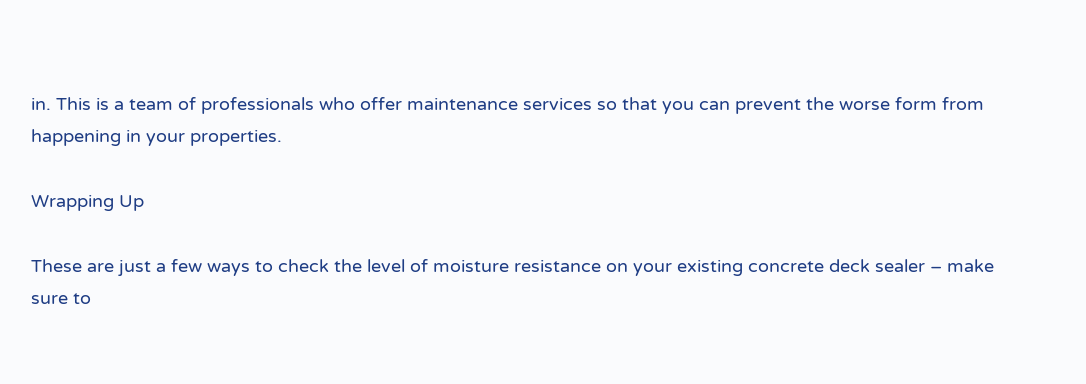in. This is a team of professionals who offer maintenance services so that you can prevent the worse form from happening in your properties.

Wrapping Up

These are just a few ways to check the level of moisture resistance on your existing concrete deck sealer – make sure to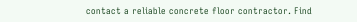contact a reliable concrete floor contractor. Find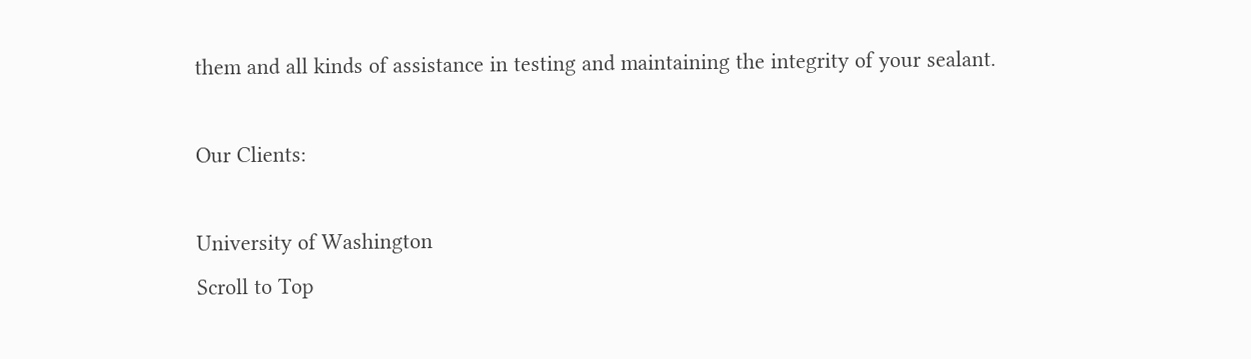them and all kinds of assistance in testing and maintaining the integrity of your sealant.

Our Clients:

University of Washington
Scroll to Top